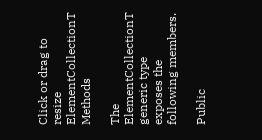Click or drag to resize
ElementCollectionT Methods

The ElementCollectionT generic type exposes the following members.

Public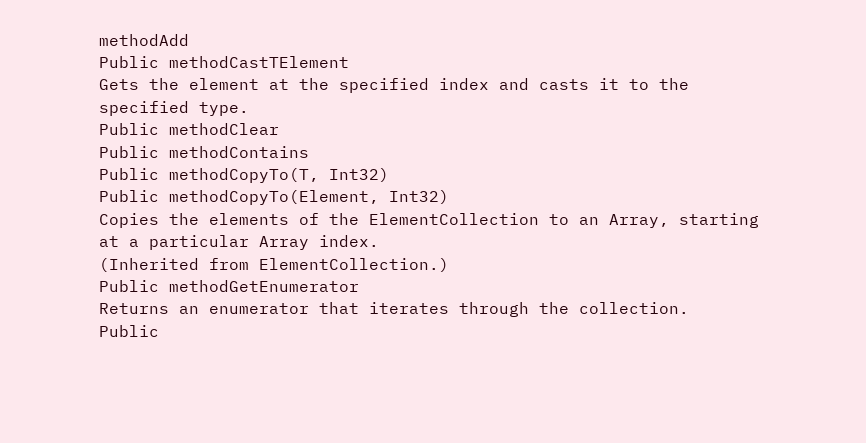methodAdd
Public methodCastTElement
Gets the element at the specified index and casts it to the specified type.
Public methodClear
Public methodContains
Public methodCopyTo(T, Int32)
Public methodCopyTo(Element, Int32)
Copies the elements of the ElementCollection to an Array, starting at a particular Array index.
(Inherited from ElementCollection.)
Public methodGetEnumerator
Returns an enumerator that iterates through the collection.
Public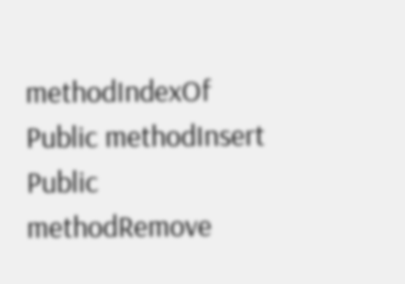methodIndexOf
Public methodInsert
Public methodRemove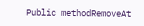Public methodRemoveAt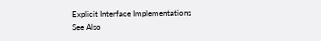Explicit Interface Implementations
See Also